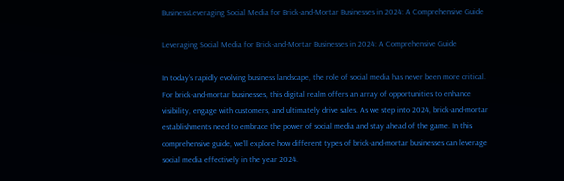BusinessLeveraging Social Media for Brick-and-Mortar Businesses in 2024: A Comprehensive Guide

Leveraging Social Media for Brick-and-Mortar Businesses in 2024: A Comprehensive Guide

In today’s rapidly evolving business landscape, the role of social media has never been more critical. For brick-and-mortar businesses, this digital realm offers an array of opportunities to enhance visibility, engage with customers, and ultimately drive sales. As we step into 2024, brick-and-mortar establishments need to embrace the power of social media and stay ahead of the game. In this comprehensive guide, we’ll explore how different types of brick-and-mortar businesses can leverage social media effectively in the year 2024.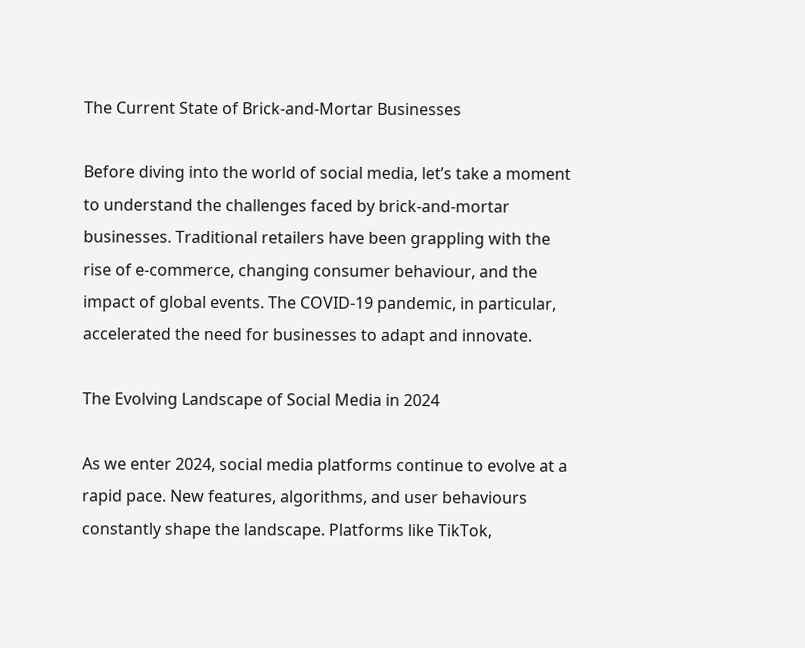The Current State of Brick-and-Mortar Businesses

Before diving into the world of social media, let’s take a moment to understand the challenges faced by brick-and-mortar businesses. Traditional retailers have been grappling with the rise of e-commerce, changing consumer behaviour, and the impact of global events. The COVID-19 pandemic, in particular, accelerated the need for businesses to adapt and innovate.

The Evolving Landscape of Social Media in 2024

As we enter 2024, social media platforms continue to evolve at a rapid pace. New features, algorithms, and user behaviours constantly shape the landscape. Platforms like TikTok,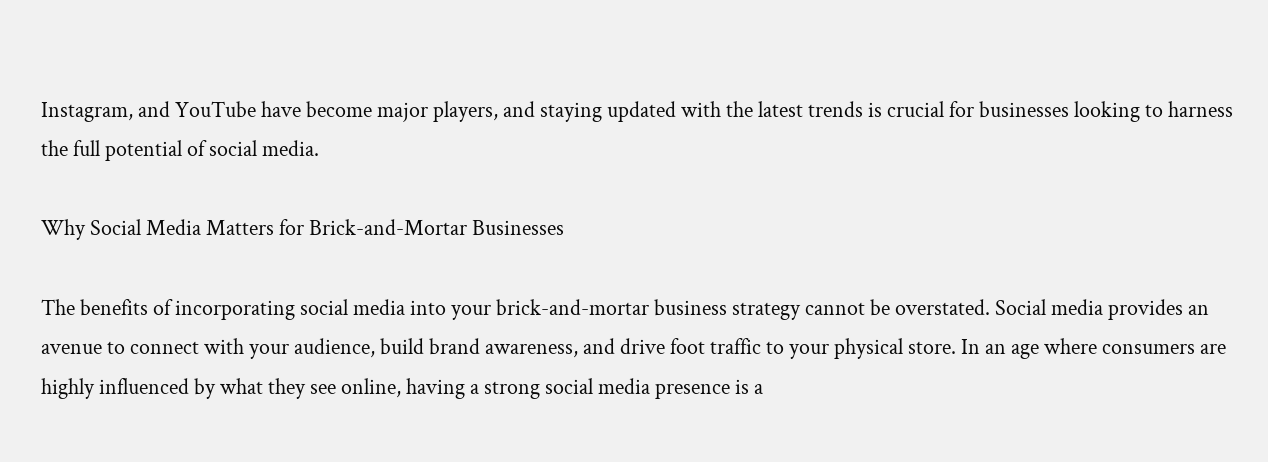Instagram, and YouTube have become major players, and staying updated with the latest trends is crucial for businesses looking to harness the full potential of social media.

Why Social Media Matters for Brick-and-Mortar Businesses

The benefits of incorporating social media into your brick-and-mortar business strategy cannot be overstated. Social media provides an avenue to connect with your audience, build brand awareness, and drive foot traffic to your physical store. In an age where consumers are highly influenced by what they see online, having a strong social media presence is a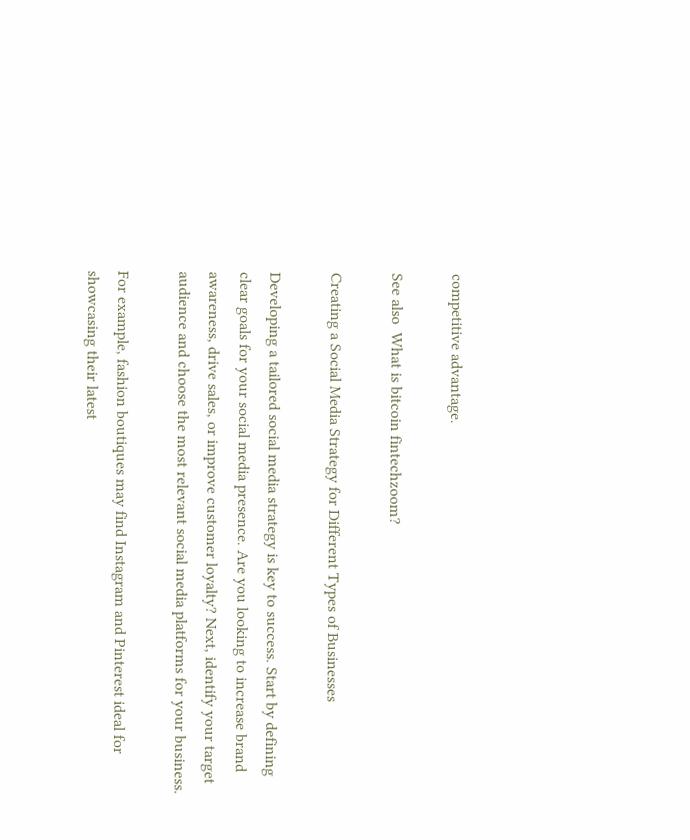competitive advantage.

See also  What is bitcoin fintechzoom?

Creating a Social Media Strategy for Different Types of Businesses

Developing a tailored social media strategy is key to success. Start by defining clear goals for your social media presence. Are you looking to increase brand awareness, drive sales, or improve customer loyalty? Next, identify your target audience and choose the most relevant social media platforms for your business.

For example, fashion boutiques may find Instagram and Pinterest ideal for showcasing their latest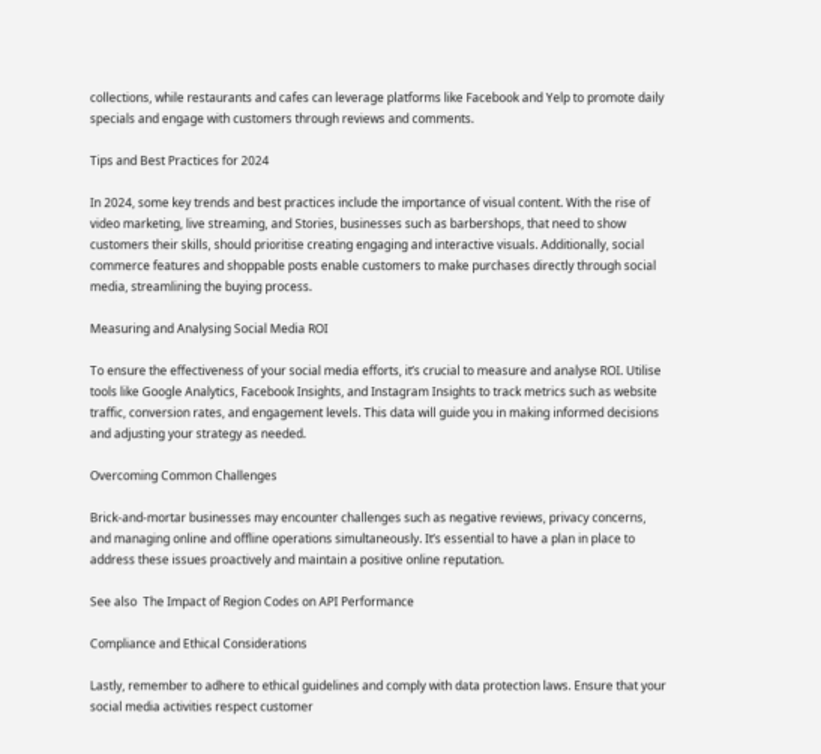collections, while restaurants and cafes can leverage platforms like Facebook and Yelp to promote daily specials and engage with customers through reviews and comments.

Tips and Best Practices for 2024

In 2024, some key trends and best practices include the importance of visual content. With the rise of video marketing, live streaming, and Stories, businesses such as barbershops, that need to show customers their skills, should prioritise creating engaging and interactive visuals. Additionally, social commerce features and shoppable posts enable customers to make purchases directly through social media, streamlining the buying process.

Measuring and Analysing Social Media ROI

To ensure the effectiveness of your social media efforts, it’s crucial to measure and analyse ROI. Utilise tools like Google Analytics, Facebook Insights, and Instagram Insights to track metrics such as website traffic, conversion rates, and engagement levels. This data will guide you in making informed decisions and adjusting your strategy as needed.

Overcoming Common Challenges

Brick-and-mortar businesses may encounter challenges such as negative reviews, privacy concerns, and managing online and offline operations simultaneously. It’s essential to have a plan in place to address these issues proactively and maintain a positive online reputation.

See also  The Impact of Region Codes on API Performance

Compliance and Ethical Considerations

Lastly, remember to adhere to ethical guidelines and comply with data protection laws. Ensure that your social media activities respect customer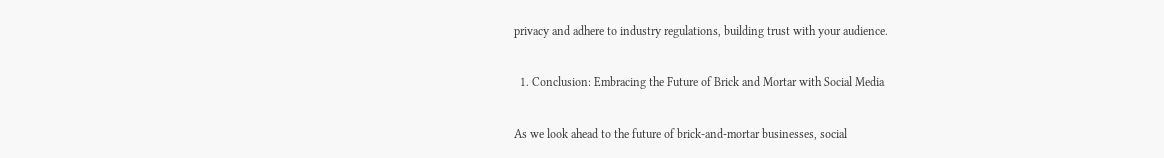privacy and adhere to industry regulations, building trust with your audience.

  1. Conclusion: Embracing the Future of Brick and Mortar with Social Media

As we look ahead to the future of brick-and-mortar businesses, social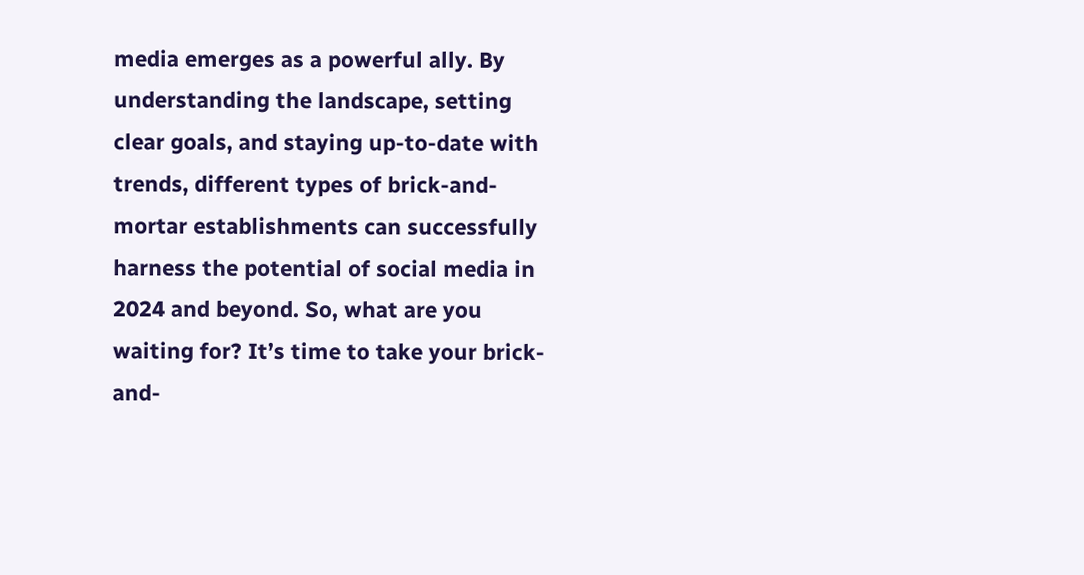media emerges as a powerful ally. By understanding the landscape, setting clear goals, and staying up-to-date with trends, different types of brick-and-mortar establishments can successfully harness the potential of social media in 2024 and beyond. So, what are you waiting for? It’s time to take your brick-and-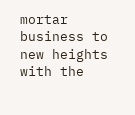mortar business to new heights with the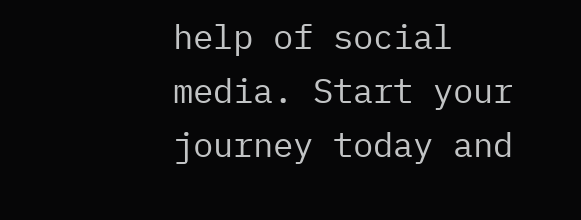help of social media. Start your journey today and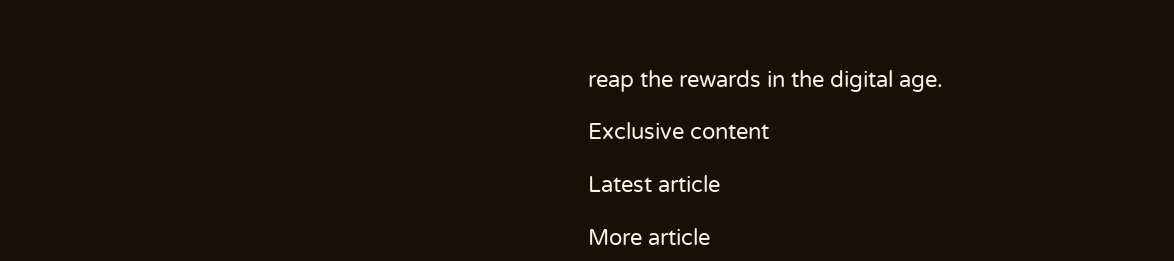reap the rewards in the digital age.

Exclusive content

Latest article

More article